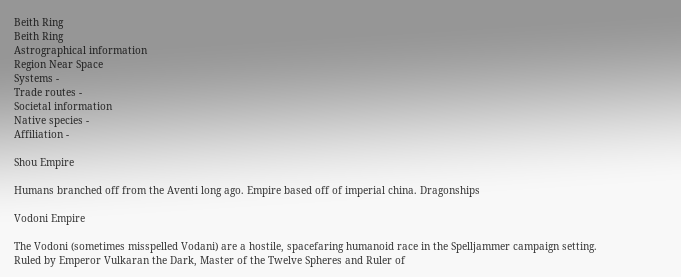Beith Ring
Beith Ring
Astrographical information
Region Near Space
Systems -
Trade routes -
Societal information
Native species -
Affiliation -

Shou Empire

Humans branched off from the Aventi long ago. Empire based off of imperial china. Dragonships

Vodoni Empire

The Vodoni (sometimes misspelled Vodani) are a hostile, spacefaring humanoid race in the Spelljammer campaign setting. Ruled by Emperor Vulkaran the Dark, Master of the Twelve Spheres and Ruler of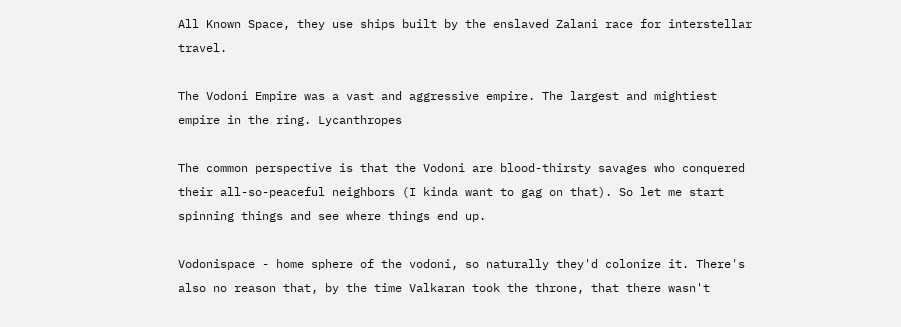All Known Space, they use ships built by the enslaved Zalani race for interstellar travel.

The Vodoni Empire was a vast and aggressive empire. The largest and mightiest empire in the ring. Lycanthropes

The common perspective is that the Vodoni are blood-thirsty savages who conquered their all-so-peaceful neighbors (I kinda want to gag on that). So let me start spinning things and see where things end up.

Vodonispace - home sphere of the vodoni, so naturally they'd colonize it. There's also no reason that, by the time Valkaran took the throne, that there wasn't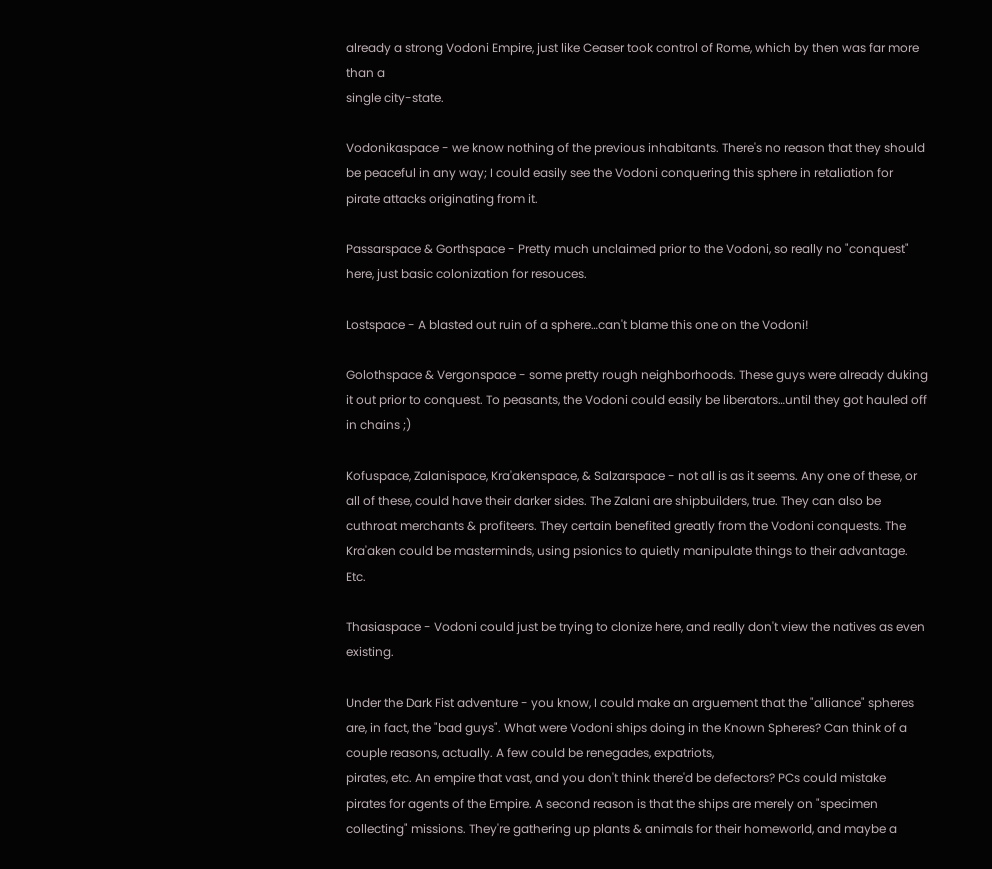already a strong Vodoni Empire, just like Ceaser took control of Rome, which by then was far more than a
single city-state.

Vodonikaspace - we know nothing of the previous inhabitants. There's no reason that they should be peaceful in any way; I could easily see the Vodoni conquering this sphere in retaliation for pirate attacks originating from it.

Passarspace & Gorthspace - Pretty much unclaimed prior to the Vodoni, so really no "conquest" here, just basic colonization for resouces.

Lostspace - A blasted out ruin of a sphere…can't blame this one on the Vodoni!

Golothspace & Vergonspace - some pretty rough neighborhoods. These guys were already duking it out prior to conquest. To peasants, the Vodoni could easily be liberators…until they got hauled off in chains ;)

Kofuspace, Zalanispace, Kra'akenspace, & Salzarspace - not all is as it seems. Any one of these, or all of these, could have their darker sides. The Zalani are shipbuilders, true. They can also be cuthroat merchants & profiteers. They certain benefited greatly from the Vodoni conquests. The Kra'aken could be masterminds, using psionics to quietly manipulate things to their advantage. Etc.

Thasiaspace - Vodoni could just be trying to clonize here, and really don't view the natives as even existing.

Under the Dark Fist adventure - you know, I could make an arguement that the "alliance" spheres are, in fact, the "bad guys". What were Vodoni ships doing in the Known Spheres? Can think of a couple reasons, actually. A few could be renegades, expatriots,
pirates, etc. An empire that vast, and you don't think there'd be defectors? PCs could mistake pirates for agents of the Empire. A second reason is that the ships are merely on "specimen collecting" missions. They're gathering up plants & animals for their homeworld, and maybe a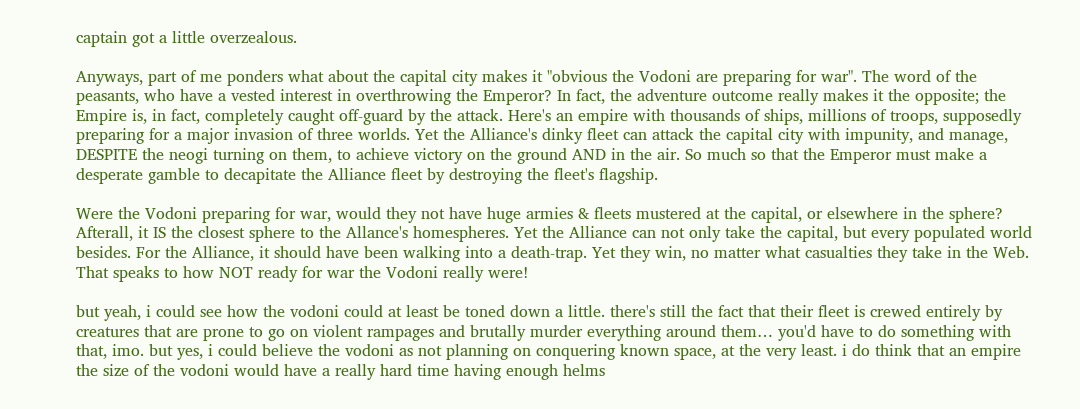captain got a little overzealous.

Anyways, part of me ponders what about the capital city makes it "obvious the Vodoni are preparing for war". The word of the peasants, who have a vested interest in overthrowing the Emperor? In fact, the adventure outcome really makes it the opposite; the Empire is, in fact, completely caught off-guard by the attack. Here's an empire with thousands of ships, millions of troops, supposedly preparing for a major invasion of three worlds. Yet the Alliance's dinky fleet can attack the capital city with impunity, and manage, DESPITE the neogi turning on them, to achieve victory on the ground AND in the air. So much so that the Emperor must make a desperate gamble to decapitate the Alliance fleet by destroying the fleet's flagship.

Were the Vodoni preparing for war, would they not have huge armies & fleets mustered at the capital, or elsewhere in the sphere? Afterall, it IS the closest sphere to the Allance's homespheres. Yet the Alliance can not only take the capital, but every populated world besides. For the Alliance, it should have been walking into a death-trap. Yet they win, no matter what casualties they take in the Web. That speaks to how NOT ready for war the Vodoni really were!

but yeah, i could see how the vodoni could at least be toned down a little. there's still the fact that their fleet is crewed entirely by creatures that are prone to go on violent rampages and brutally murder everything around them… you'd have to do something with that, imo. but yes, i could believe the vodoni as not planning on conquering known space, at the very least. i do think that an empire the size of the vodoni would have a really hard time having enough helms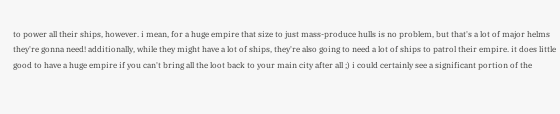to power all their ships, however. i mean, for a huge empire that size to just mass-produce hulls is no problem, but that's a lot of major helms they're gonna need! additionally, while they might have a lot of ships, they're also going to need a lot of ships to patrol their empire. it does little good to have a huge empire if you can't bring all the loot back to your main city after all ;) i could certainly see a significant portion of the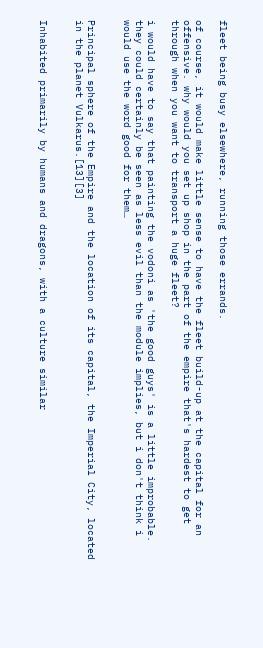fleet being busy elsewhere, running those errands.

of course, it would make little sense to have the fleet build-up at the capital for an offensive. why would you set up shop in the part of the empire that's hardest to get through when you want to transport a huge fleet?

i would have to say that painting the vodoni as 'the good guys' is a little improbable. they could certainly be seen as less evil than the module implies, but i don't think i would use the word good for them…


Principal sphere of the Empire and the location of its capital, the Imperial City, located in the planet Vulkarus.[13][3]


Inhabited primarily by humans and dragons, with a culture similar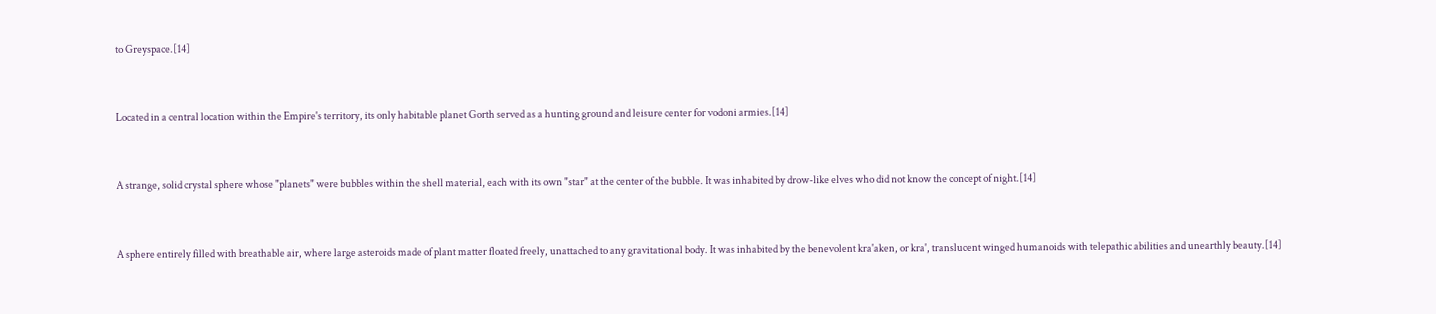to Greyspace.[14]


Located in a central location within the Empire's territory, its only habitable planet Gorth served as a hunting ground and leisure center for vodoni armies.[14]


A strange, solid crystal sphere whose "planets" were bubbles within the shell material, each with its own "star" at the center of the bubble. It was inhabited by drow-like elves who did not know the concept of night.[14]


A sphere entirely filled with breathable air, where large asteroids made of plant matter floated freely, unattached to any gravitational body. It was inhabited by the benevolent kra'aken, or kra', translucent winged humanoids with telepathic abilities and unearthly beauty.[14]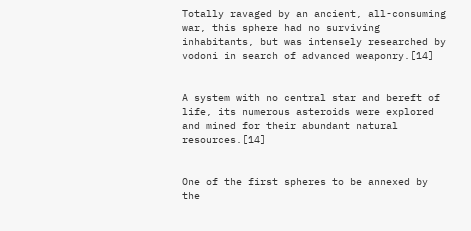Totally ravaged by an ancient, all-consuming war, this sphere had no surviving inhabitants, but was intensely researched by vodoni in search of advanced weaponry.[14]


A system with no central star and bereft of life, its numerous asteroids were explored and mined for their abundant natural resources.[14]


One of the first spheres to be annexed by the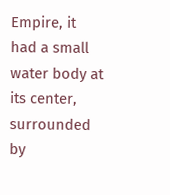Empire, it had a small water body at its center, surrounded by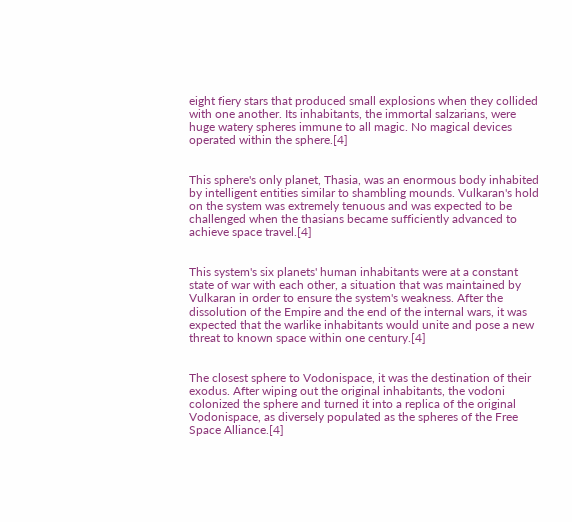eight fiery stars that produced small explosions when they collided with one another. Its inhabitants, the immortal salzarians, were huge watery spheres immune to all magic. No magical devices operated within the sphere.[4]


This sphere's only planet, Thasia, was an enormous body inhabited by intelligent entities similar to shambling mounds. Vulkaran's hold on the system was extremely tenuous and was expected to be challenged when the thasians became sufficiently advanced to achieve space travel.[4]


This system's six planets' human inhabitants were at a constant state of war with each other, a situation that was maintained by Vulkaran in order to ensure the system's weakness. After the dissolution of the Empire and the end of the internal wars, it was expected that the warlike inhabitants would unite and pose a new threat to known space within one century.[4]


The closest sphere to Vodonispace, it was the destination of their exodus. After wiping out the original inhabitants, the vodoni colonized the sphere and turned it into a replica of the original Vodonispace, as diversely populated as the spheres of the Free Space Alliance.[4]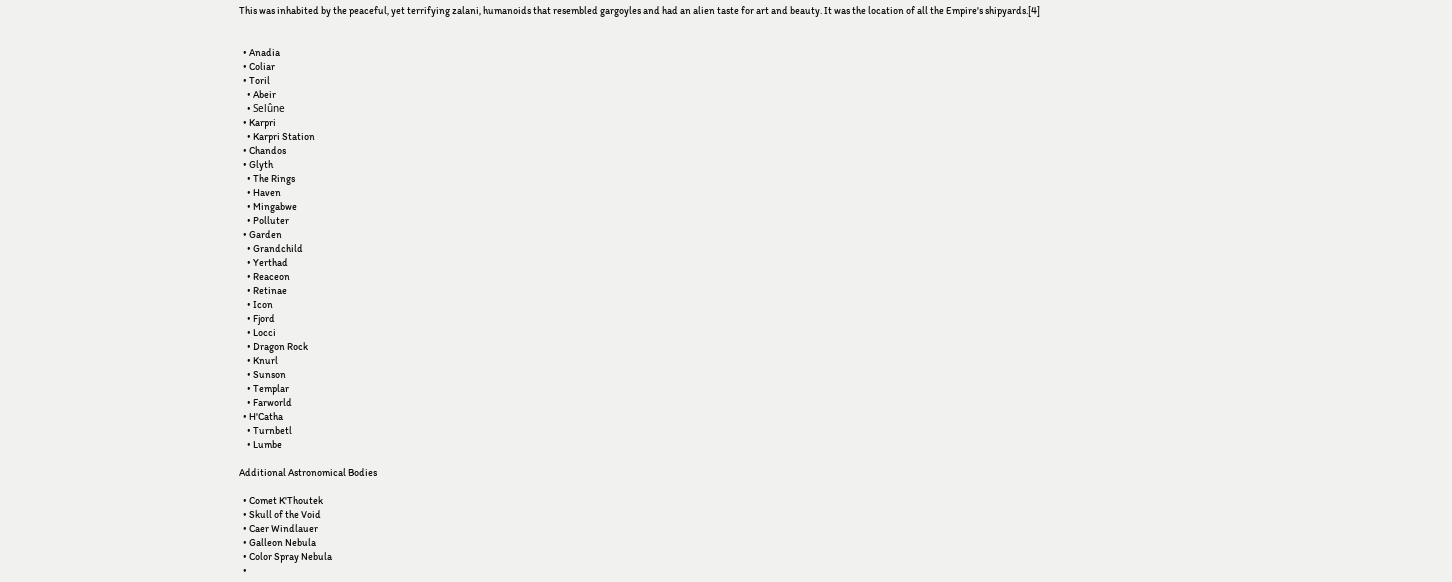This was inhabited by the peaceful, yet terrifying zalani, humanoids that resembled gargoyles and had an alien taste for art and beauty. It was the location of all the Empire's shipyards.[4]


  • Anadia
  • Coliar
  • Toril
    • Abeir
    • Selûne
  • Karpri
    • Karpri Station
  • Chandos
  • Glyth
    • The Rings
    • Haven
    • Mingabwe
    • Polluter
  • Garden
    • Grandchild
    • Yerthad
    • Reaceon
    • Retinae
    • Icon
    • Fjord
    • Locci
    • Dragon Rock
    • Knurl
    • Sunson
    • Templar
    • Farworld
  • H'Catha
    • Turnbetl
    • Lumbe

Additional Astronomical Bodies

  • Comet K'Thoutek
  • Skull of the Void
  • Caer Windlauer
  • Galleon Nebula
  • Color Spray Nebula
  •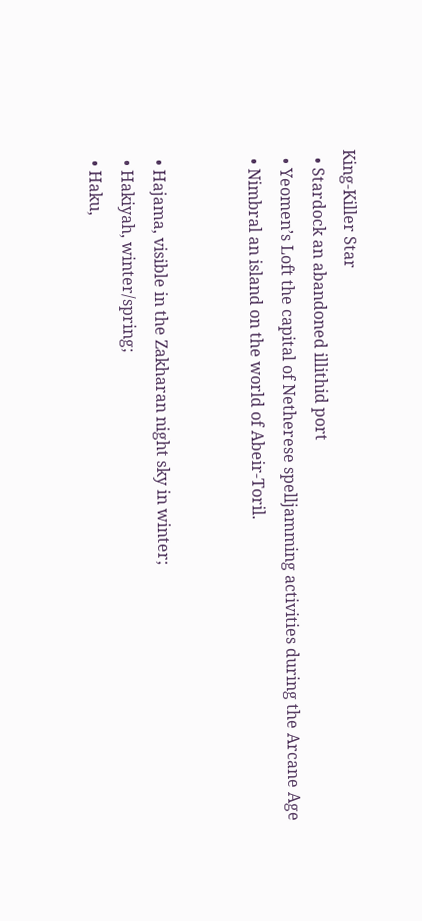King-Killer Star
  • Stardock an abandoned illithid port
  • Yeomen’s Loft the capital of Netherese spelljamming activities during the Arcane Age
  • Nimbral an island on the world of Abeir-Toril.


  • Hajama, visible in the Zakharan night sky in winter;
  • Hakiyah, winter/spring;
  • Haku,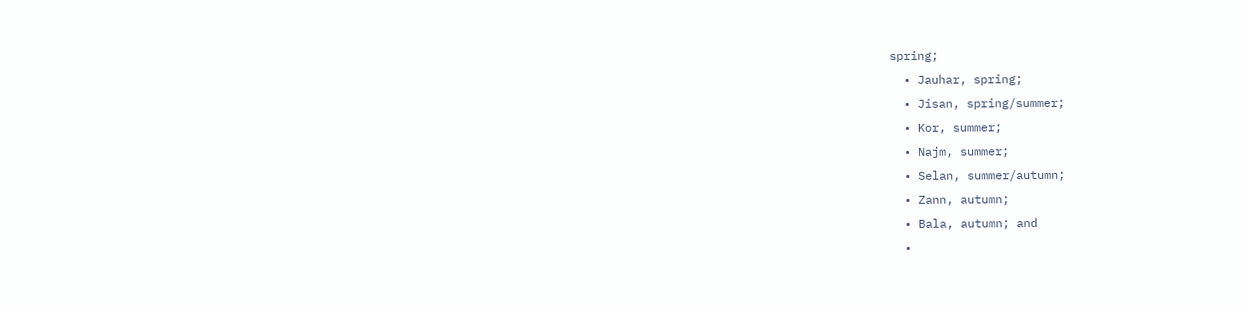spring;
  • Jauhar, spring;
  • Jisan, spring/summer;
  • Kor, summer;
  • Najm, summer;
  • Selan, summer/autumn;
  • Zann, autumn;
  • Bala, autumn; and
  •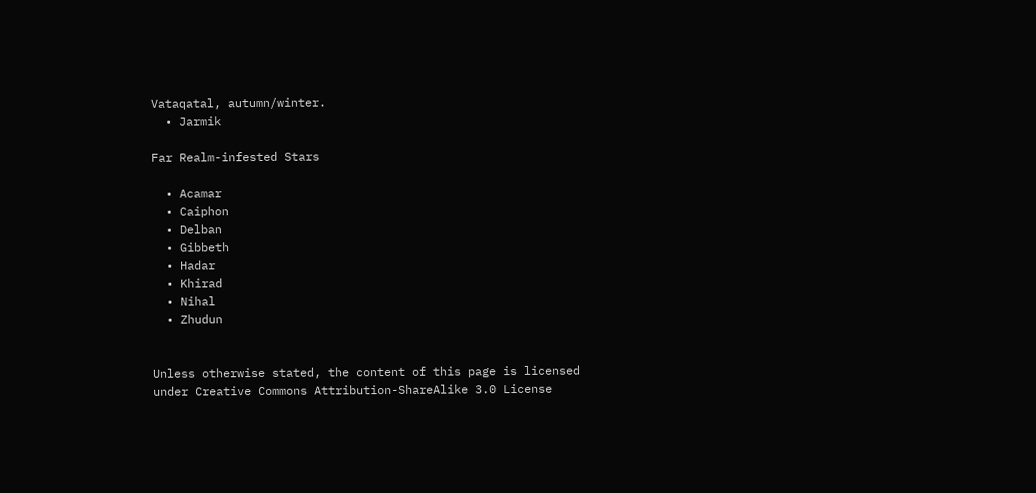Vataqatal, autumn/winter.
  • Jarmik

Far Realm-infested Stars

  • Acamar
  • Caiphon
  • Delban
  • Gibbeth
  • Hadar
  • Khirad
  • Nihal
  • Zhudun


Unless otherwise stated, the content of this page is licensed under Creative Commons Attribution-ShareAlike 3.0 License